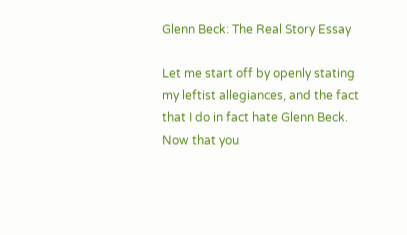Glenn Beck: The Real Story Essay

Let me start off by openly stating my leftist allegiances, and the fact that I do in fact hate Glenn Beck. Now that you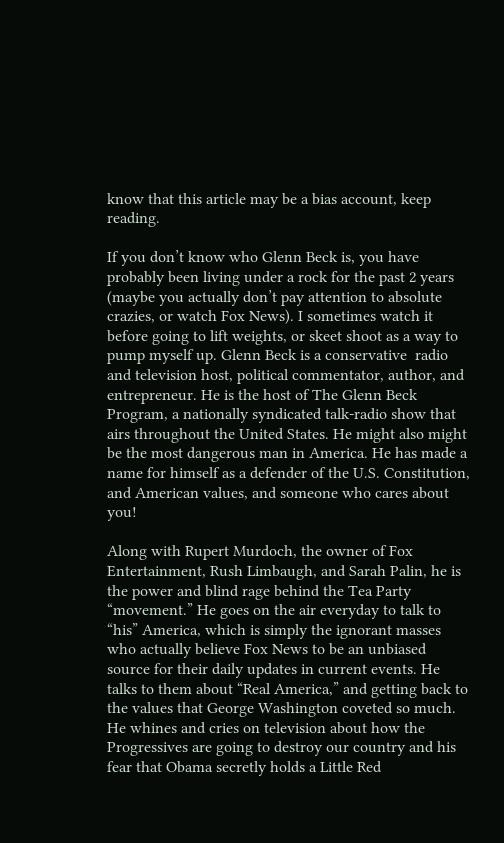know that this article may be a bias account, keep reading.

If you don’t know who Glenn Beck is, you have probably been living under a rock for the past 2 years (maybe you actually don’t pay attention to absolute crazies, or watch Fox News). I sometimes watch it before going to lift weights, or skeet shoot as a way to pump myself up. Glenn Beck is a conservative  radio and television host, political commentator, author, and entrepreneur. He is the host of The Glenn Beck Program, a nationally syndicated talk-radio show that airs throughout the United States. He might also might be the most dangerous man in America. He has made a name for himself as a defender of the U.S. Constitution, and American values, and someone who cares about you!

Along with Rupert Murdoch, the owner of Fox Entertainment, Rush Limbaugh, and Sarah Palin, he is the power and blind rage behind the Tea Party “movement.” He goes on the air everyday to talk to “his” America, which is simply the ignorant masses who actually believe Fox News to be an unbiased source for their daily updates in current events. He talks to them about “Real America,” and getting back to the values that George Washington coveted so much. He whines and cries on television about how the Progressives are going to destroy our country and his fear that Obama secretly holds a Little Red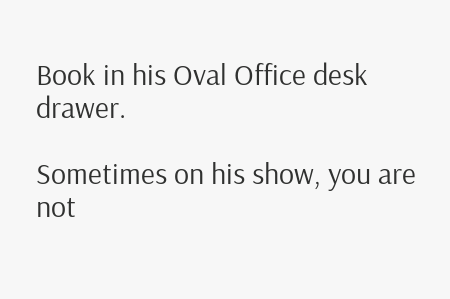Book in his Oval Office desk drawer.

Sometimes on his show, you are not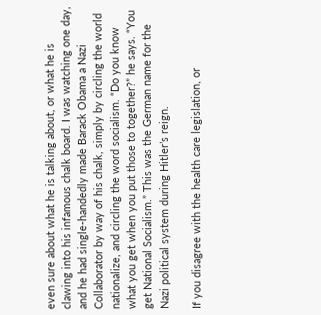even sure about what he is talking about, or what he is clawing into his infamous chalk board. I was watching one day, and he had single-handedly made Barack Obama a Nazi Collaborator by way of his chalk, simply by circling the world nationalize, and circling the word socialism. “Do you know what you get when you put those to together?” he says. “You get National Socialism.” This was the German name for the Nazi political system during Hitler’s reign.

If you disagree with the health care legislation, or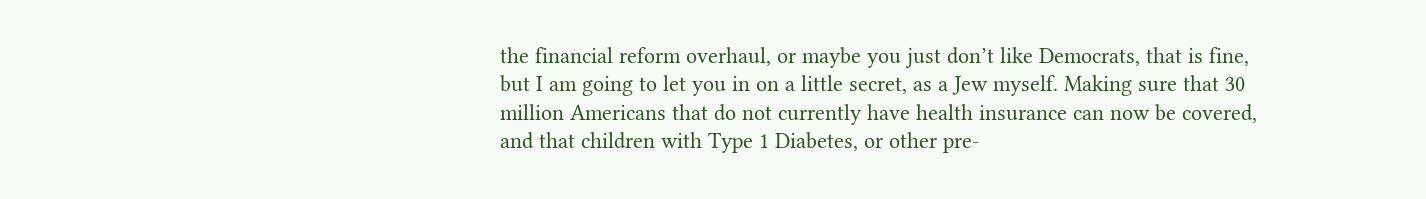the financial reform overhaul, or maybe you just don’t like Democrats, that is fine, but I am going to let you in on a little secret, as a Jew myself. Making sure that 30 million Americans that do not currently have health insurance can now be covered, and that children with Type 1 Diabetes, or other pre-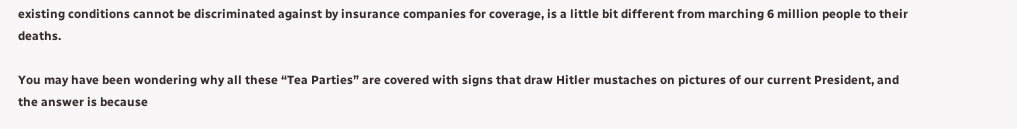existing conditions cannot be discriminated against by insurance companies for coverage, is a little bit different from marching 6 million people to their deaths.

You may have been wondering why all these “Tea Parties” are covered with signs that draw Hitler mustaches on pictures of our current President, and the answer is because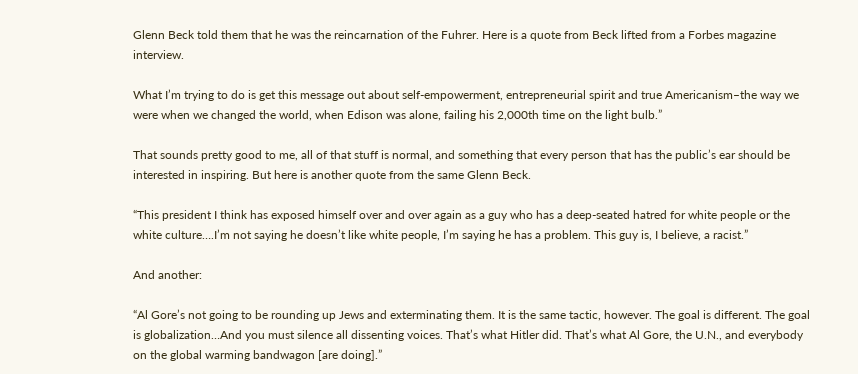Glenn Beck told them that he was the reincarnation of the Fuhrer. Here is a quote from Beck lifted from a Forbes magazine interview.

What I’m trying to do is get this message out about self-empowerment, entrepreneurial spirit and true Americanism–the way we were when we changed the world, when Edison was alone, failing his 2,000th time on the light bulb.”

That sounds pretty good to me, all of that stuff is normal, and something that every person that has the public’s ear should be interested in inspiring. But here is another quote from the same Glenn Beck.

“This president I think has exposed himself over and over again as a guy who has a deep-seated hatred for white people or the white culture….I’m not saying he doesn’t like white people, I’m saying he has a problem. This guy is, I believe, a racist.”

And another:

“Al Gore’s not going to be rounding up Jews and exterminating them. It is the same tactic, however. The goal is different. The goal is globalization…And you must silence all dissenting voices. That’s what Hitler did. That’s what Al Gore, the U.N., and everybody on the global warming bandwagon [are doing].”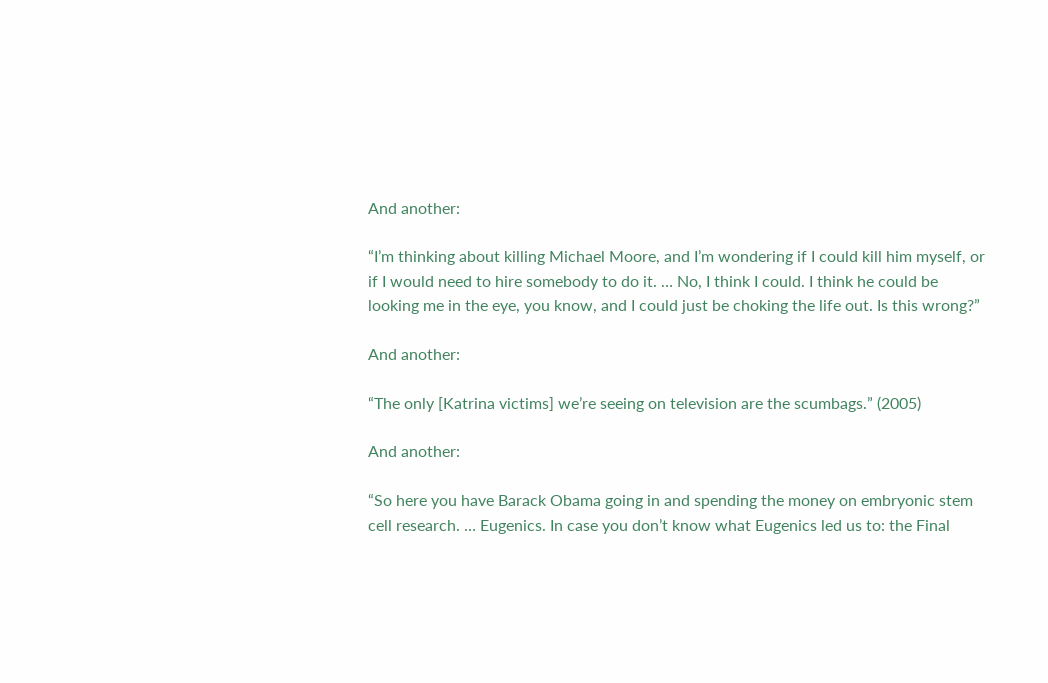And another:

“I’m thinking about killing Michael Moore, and I’m wondering if I could kill him myself, or if I would need to hire somebody to do it. … No, I think I could. I think he could be looking me in the eye, you know, and I could just be choking the life out. Is this wrong?”

And another:

“The only [Katrina victims] we’re seeing on television are the scumbags.” (2005)

And another:

“So here you have Barack Obama going in and spending the money on embryonic stem cell research. … Eugenics. In case you don’t know what Eugenics led us to: the Final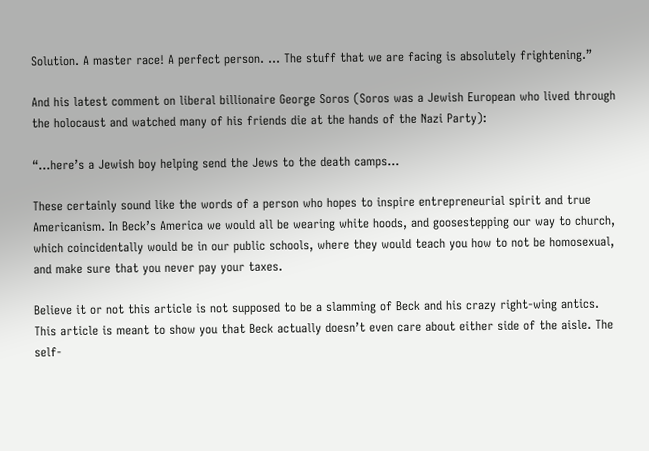Solution. A master race! A perfect person. … The stuff that we are facing is absolutely frightening.”

And his latest comment on liberal billionaire George Soros (Soros was a Jewish European who lived through the holocaust and watched many of his friends die at the hands of the Nazi Party):

“…here’s a Jewish boy helping send the Jews to the death camps…

These certainly sound like the words of a person who hopes to inspire entrepreneurial spirit and true Americanism. In Beck’s America we would all be wearing white hoods, and goosestepping our way to church, which coincidentally would be in our public schools, where they would teach you how to not be homosexual, and make sure that you never pay your taxes.

Believe it or not this article is not supposed to be a slamming of Beck and his crazy right-wing antics. This article is meant to show you that Beck actually doesn’t even care about either side of the aisle. The self-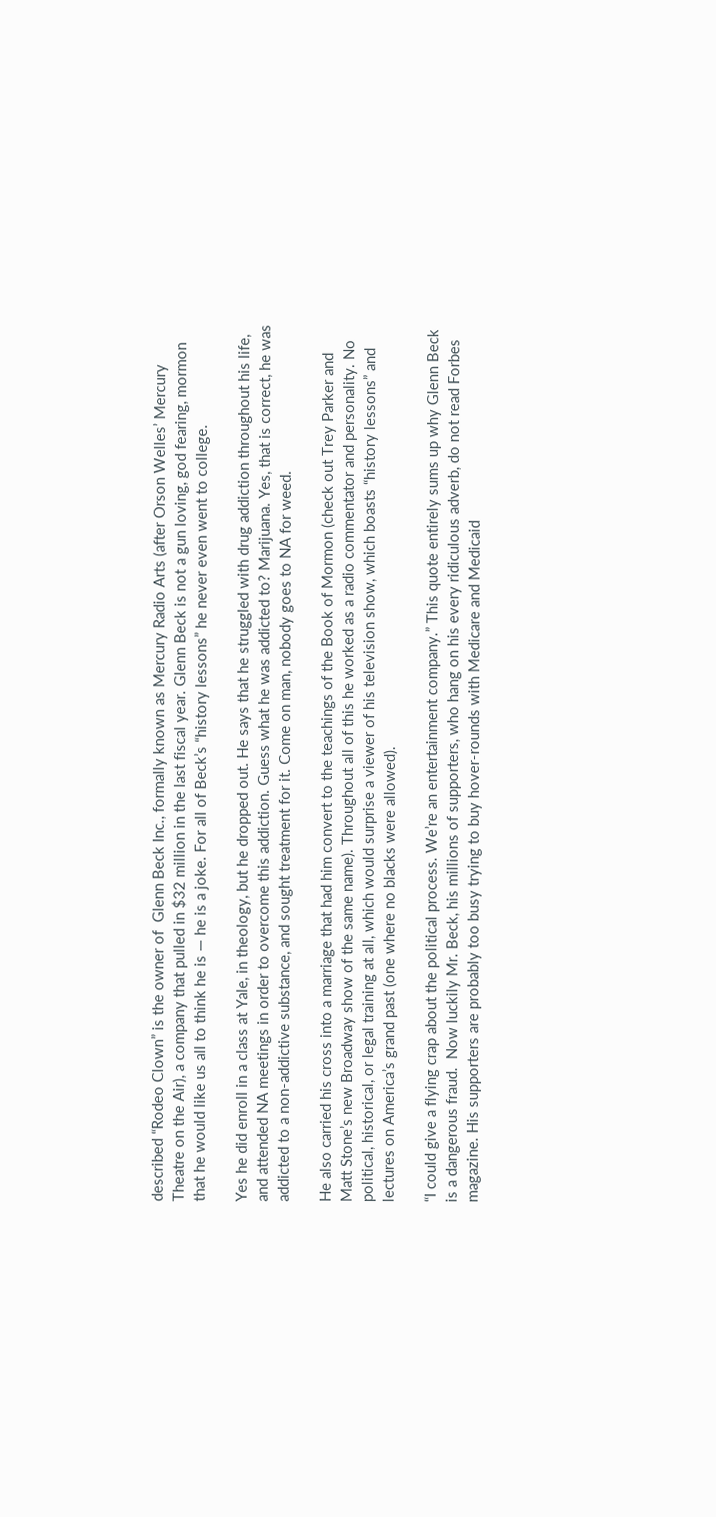described “Rodeo Clown” is the owner of  Glenn Beck Inc., formally known as Mercury Radio Arts (after Orson Welles’ Mercury Theatre on the Air), a company that pulled in $32 million in the last fiscal year. Glenn Beck is not a gun loving, god fearing, mormon that he would like us all to think he is — he is a joke. For all of Beck’s “history lessons” he never even went to college.

Yes he did enroll in a class at Yale, in theology, but he dropped out. He says that he struggled with drug addiction throughout his life, and attended NA meetings in order to overcome this addiction. Guess what he was addicted to? Marijuana. Yes, that is correct, he was addicted to a non-addictive substance, and sought treatment for it. Come on man, nobody goes to NA for weed.

He also carried his cross into a marriage that had him convert to the teachings of the Book of Mormon (check out Trey Parker and Matt Stone’s new Broadway show of the same name). Throughout all of this he worked as a radio commentator and personality. No political, historical, or legal training at all, which would surprise a viewer of his television show, which boasts “history lessons” and lectures on America’s grand past (one where no blacks were allowed).

“I could give a flying crap about the political process. We’re an entertainment company.” This quote entirely sums up why Glenn Beck is a dangerous fraud.  Now luckily Mr. Beck, his millions of supporters, who hang on his every ridiculous adverb, do not read Forbes magazine. His supporters are probably too busy trying to buy hover-rounds with Medicare and Medicaid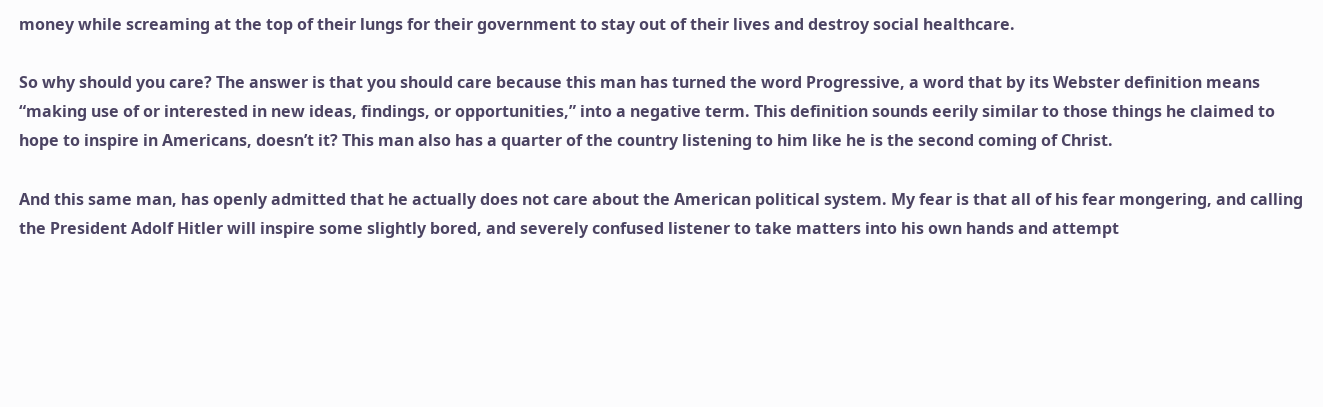money while screaming at the top of their lungs for their government to stay out of their lives and destroy social healthcare.

So why should you care? The answer is that you should care because this man has turned the word Progressive, a word that by its Webster definition means “making use of or interested in new ideas, findings, or opportunities,” into a negative term. This definition sounds eerily similar to those things he claimed to hope to inspire in Americans, doesn’t it? This man also has a quarter of the country listening to him like he is the second coming of Christ.

And this same man, has openly admitted that he actually does not care about the American political system. My fear is that all of his fear mongering, and calling the President Adolf Hitler will inspire some slightly bored, and severely confused listener to take matters into his own hands and attempt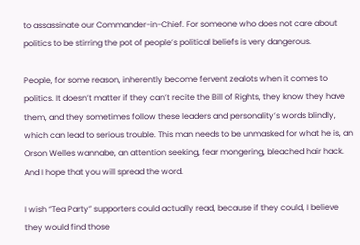to assassinate our Commander-in-Chief. For someone who does not care about politics to be stirring the pot of people’s political beliefs is very dangerous.

People, for some reason, inherently become fervent zealots when it comes to politics. It doesn’t matter if they can’t recite the Bill of Rights, they know they have them, and they sometimes follow these leaders and personality’s words blindly, which can lead to serious trouble. This man needs to be unmasked for what he is, an Orson Welles wannabe, an attention seeking, fear mongering, bleached hair hack. And I hope that you will spread the word.

I wish “Tea Party” supporters could actually read, because if they could, I believe they would find those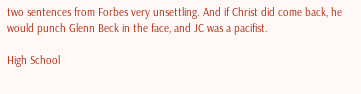two sentences from Forbes very unsettling. And if Christ did come back, he would punch Glenn Beck in the face, and JC was a pacifist.

High School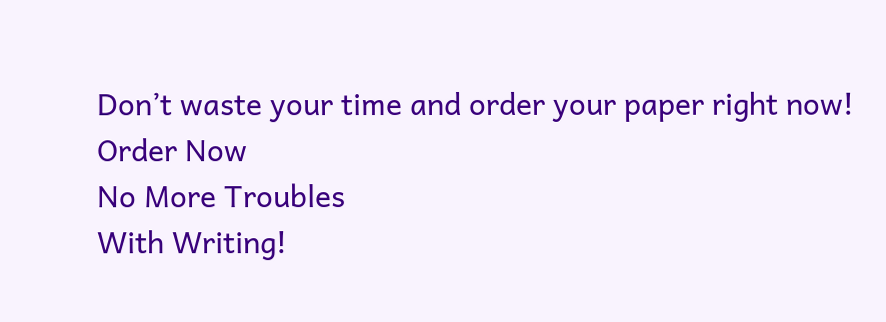Don’t waste your time and order your paper right now!
Order Now
No More Troubles
With Writing!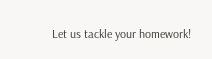Let us tackle your homework!